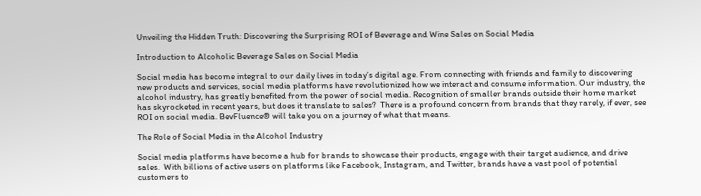Unveiling the Hidden Truth: Discovering the Surprising ROI of Beverage and Wine Sales on Social Media

Introduction to Alcoholic Beverage Sales on Social Media

Social media has become integral to our daily lives in today’s digital age. From connecting with friends and family to discovering new products and services, social media platforms have revolutionized how we interact and consume information. Our industry, the alcohol industry, has greatly benefited from the power of social media. Recognition of smaller brands outside their home market has skyrocketed in recent years, but does it translate to sales?  There is a profound concern from brands that they rarely, if ever, see ROI on social media. BevFluence® will take you on a journey of what that means.

The Role of Social Media in the Alcohol Industry

Social media platforms have become a hub for brands to showcase their products, engage with their target audience, and drive sales.  With billions of active users on platforms like Facebook, Instagram, and Twitter, brands have a vast pool of potential customers to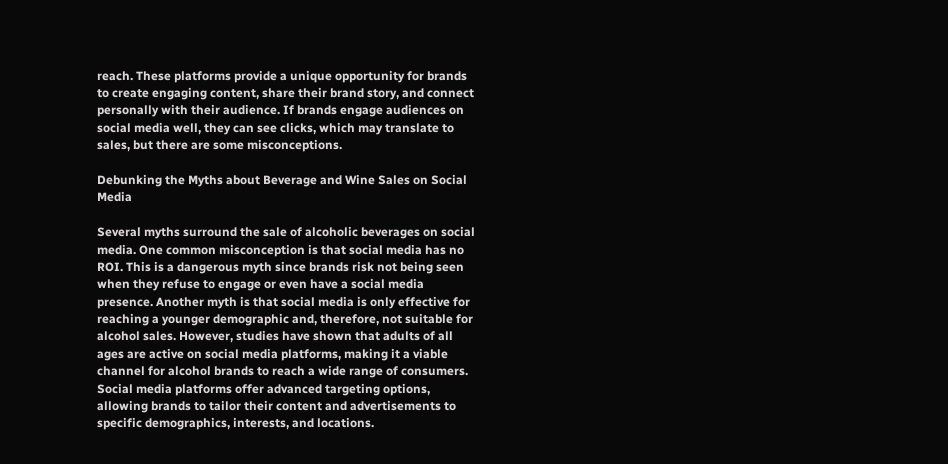reach. These platforms provide a unique opportunity for brands to create engaging content, share their brand story, and connect personally with their audience. If brands engage audiences on social media well, they can see clicks, which may translate to sales, but there are some misconceptions.

Debunking the Myths about Beverage and Wine Sales on Social Media

Several myths surround the sale of alcoholic beverages on social media. One common misconception is that social media has no ROI. This is a dangerous myth since brands risk not being seen when they refuse to engage or even have a social media presence. Another myth is that social media is only effective for reaching a younger demographic and, therefore, not suitable for alcohol sales. However, studies have shown that adults of all ages are active on social media platforms, making it a viable channel for alcohol brands to reach a wide range of consumers. Social media platforms offer advanced targeting options, allowing brands to tailor their content and advertisements to specific demographics, interests, and locations.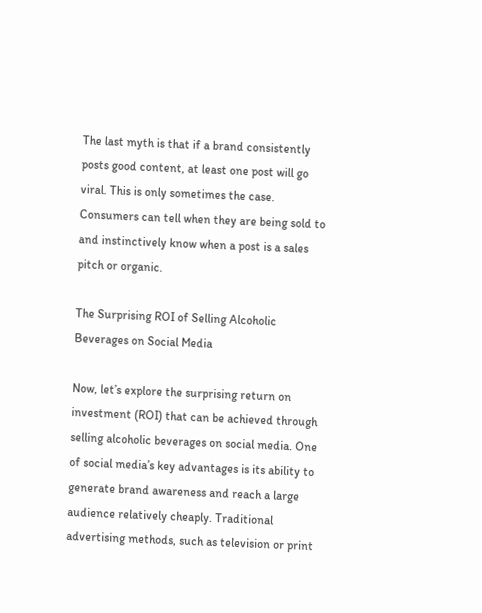The last myth is that if a brand consistently posts good content, at least one post will go viral. This is only sometimes the case. Consumers can tell when they are being sold to and instinctively know when a post is a sales pitch or organic.

The Surprising ROI of Selling Alcoholic Beverages on Social Media

Now, let’s explore the surprising return on investment (ROI) that can be achieved through selling alcoholic beverages on social media. One of social media’s key advantages is its ability to generate brand awareness and reach a large audience relatively cheaply. Traditional advertising methods, such as television or print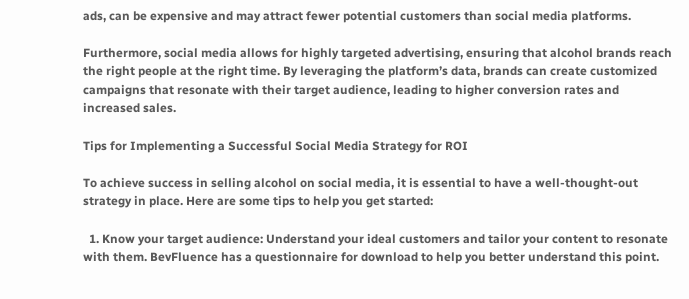ads, can be expensive and may attract fewer potential customers than social media platforms.

Furthermore, social media allows for highly targeted advertising, ensuring that alcohol brands reach the right people at the right time. By leveraging the platform’s data, brands can create customized campaigns that resonate with their target audience, leading to higher conversion rates and increased sales.

Tips for Implementing a Successful Social Media Strategy for ROI

To achieve success in selling alcohol on social media, it is essential to have a well-thought-out strategy in place. Here are some tips to help you get started:

  1. Know your target audience: Understand your ideal customers and tailor your content to resonate with them. BevFluence has a questionnaire for download to help you better understand this point.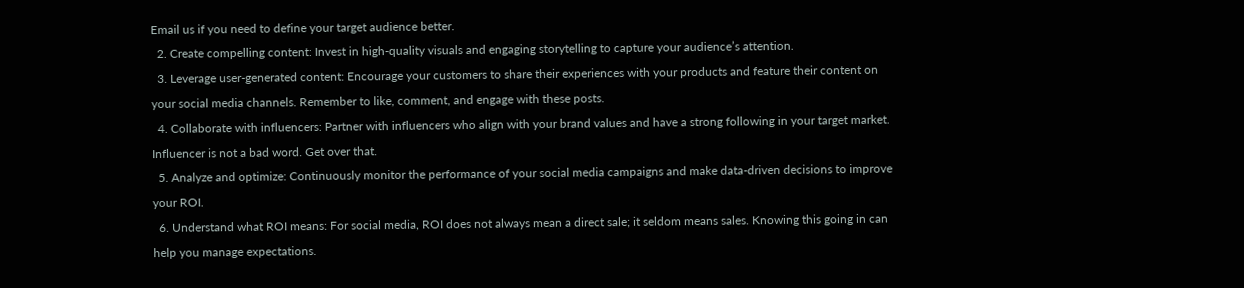Email us if you need to define your target audience better.
  2. Create compelling content: Invest in high-quality visuals and engaging storytelling to capture your audience’s attention.
  3. Leverage user-generated content: Encourage your customers to share their experiences with your products and feature their content on your social media channels. Remember to like, comment, and engage with these posts.
  4. Collaborate with influencers: Partner with influencers who align with your brand values and have a strong following in your target market. Influencer is not a bad word. Get over that.
  5. Analyze and optimize: Continuously monitor the performance of your social media campaigns and make data-driven decisions to improve your ROI.
  6. Understand what ROI means: For social media, ROI does not always mean a direct sale; it seldom means sales. Knowing this going in can help you manage expectations.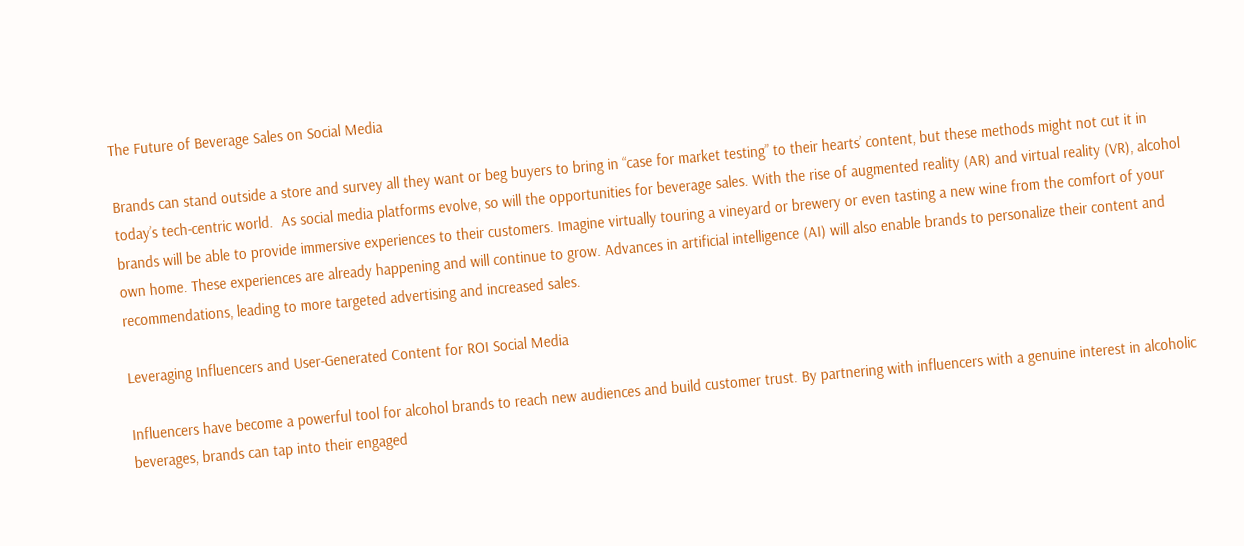The Future of Beverage Sales on Social Media

Brands can stand outside a store and survey all they want or beg buyers to bring in “case for market testing” to their hearts’ content, but these methods might not cut it in today’s tech-centric world.  As social media platforms evolve, so will the opportunities for beverage sales. With the rise of augmented reality (AR) and virtual reality (VR), alcohol brands will be able to provide immersive experiences to their customers. Imagine virtually touring a vineyard or brewery or even tasting a new wine from the comfort of your own home. These experiences are already happening and will continue to grow. Advances in artificial intelligence (AI) will also enable brands to personalize their content and recommendations, leading to more targeted advertising and increased sales.

Leveraging Influencers and User-Generated Content for ROI Social Media

Influencers have become a powerful tool for alcohol brands to reach new audiences and build customer trust. By partnering with influencers with a genuine interest in alcoholic beverages, brands can tap into their engaged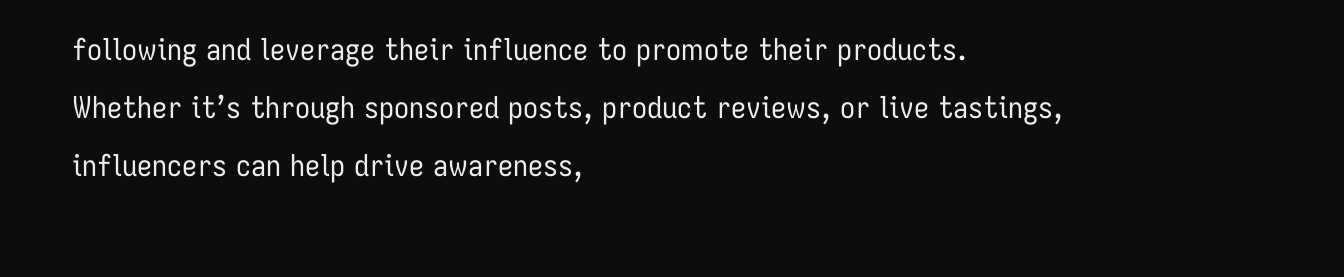following and leverage their influence to promote their products. Whether it’s through sponsored posts, product reviews, or live tastings, influencers can help drive awareness,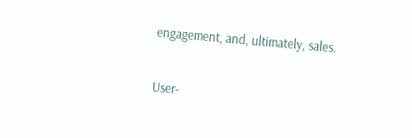engagement, and, ultimately, sales.

User-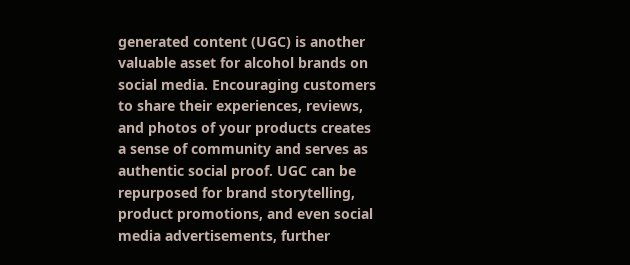generated content (UGC) is another valuable asset for alcohol brands on social media. Encouraging customers to share their experiences, reviews, and photos of your products creates a sense of community and serves as authentic social proof. UGC can be repurposed for brand storytelling, product promotions, and even social media advertisements, further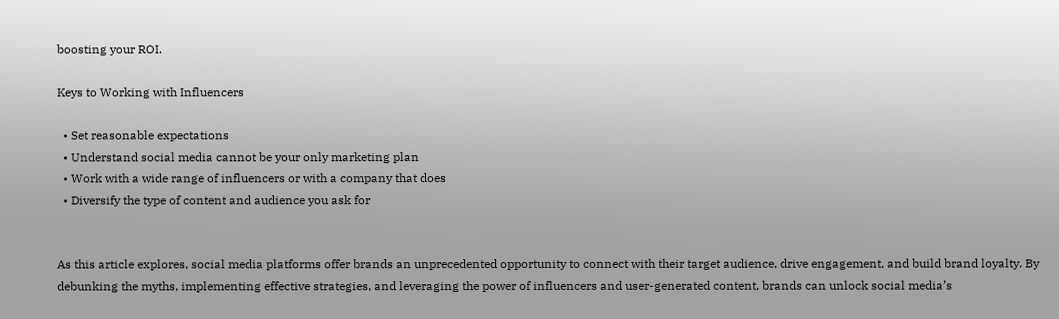boosting your ROI.

Keys to Working with Influencers

  • Set reasonable expectations
  • Understand social media cannot be your only marketing plan
  • Work with a wide range of influencers or with a company that does
  • Diversify the type of content and audience you ask for


As this article explores, social media platforms offer brands an unprecedented opportunity to connect with their target audience, drive engagement, and build brand loyalty. By debunking the myths, implementing effective strategies, and leveraging the power of influencers and user-generated content, brands can unlock social media’s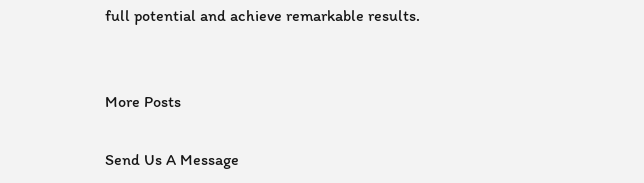full potential and achieve remarkable results.


More Posts

Send Us A Message